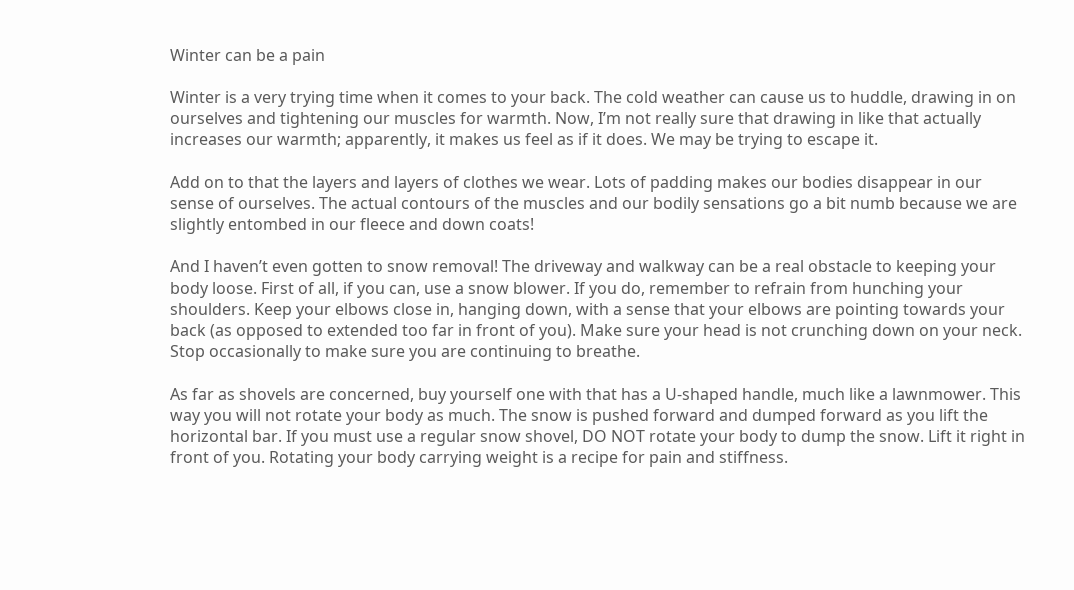Winter can be a pain

Winter is a very trying time when it comes to your back. The cold weather can cause us to huddle, drawing in on ourselves and tightening our muscles for warmth. Now, I’m not really sure that drawing in like that actually increases our warmth; apparently, it makes us feel as if it does. We may be trying to escape it.

Add on to that the layers and layers of clothes we wear. Lots of padding makes our bodies disappear in our sense of ourselves. The actual contours of the muscles and our bodily sensations go a bit numb because we are slightly entombed in our fleece and down coats!

And I haven’t even gotten to snow removal! The driveway and walkway can be a real obstacle to keeping your body loose. First of all, if you can, use a snow blower. If you do, remember to refrain from hunching your shoulders. Keep your elbows close in, hanging down, with a sense that your elbows are pointing towards your back (as opposed to extended too far in front of you). Make sure your head is not crunching down on your neck. Stop occasionally to make sure you are continuing to breathe.

As far as shovels are concerned, buy yourself one with that has a U-shaped handle, much like a lawnmower. This way you will not rotate your body as much. The snow is pushed forward and dumped forward as you lift the horizontal bar. If you must use a regular snow shovel, DO NOT rotate your body to dump the snow. Lift it right in front of you. Rotating your body carrying weight is a recipe for pain and stiffness.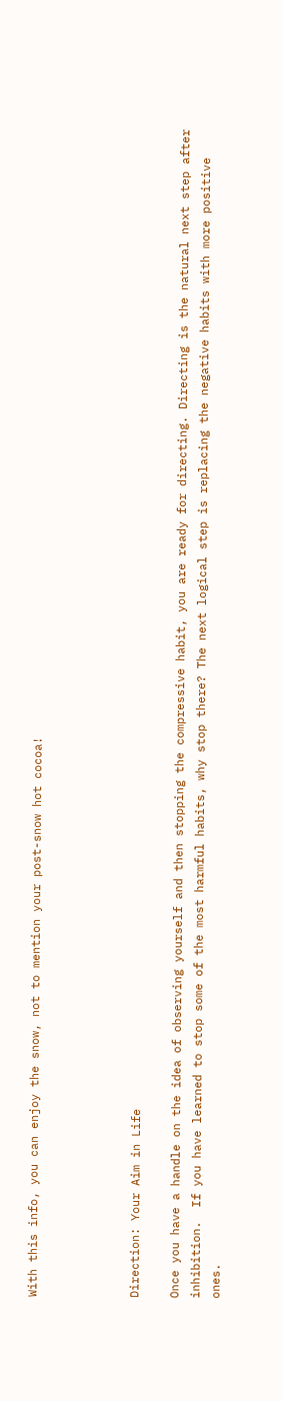With this info, you can enjoy the snow, not to mention your post-snow hot cocoa!




Direction: Your Aim in Life

Once you have a handle on the idea of observing yourself and then stopping the compressive habit, you are ready for directing. Directing is the natural next step after inhibition.  If you have learned to stop some of the most harmful habits, why stop there? The next logical step is replacing the negative habits with more positive ones.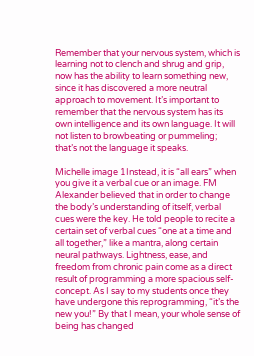Remember that your nervous system, which is learning not to clench and shrug and grip, now has the ability to learn something new, since it has discovered a more neutral approach to movement. It’s important to remember that the nervous system has its own intelligence and its own language. It will not listen to browbeating or pummeling; that’s not the language it speaks.

Michelle image 1Instead, it is “all ears” when you give it a verbal cue or an image. FM Alexander believed that in order to change the body’s understanding of itself, verbal cues were the key. He told people to recite a certain set of verbal cues “one at a time and all together,” like a mantra, along certain neural pathways. Lightness, ease, and freedom from chronic pain come as a direct result of programming a more spacious self-concept. As I say to my students once they have undergone this reprogramming, “it’s the new you!” By that I mean, your whole sense of being has changed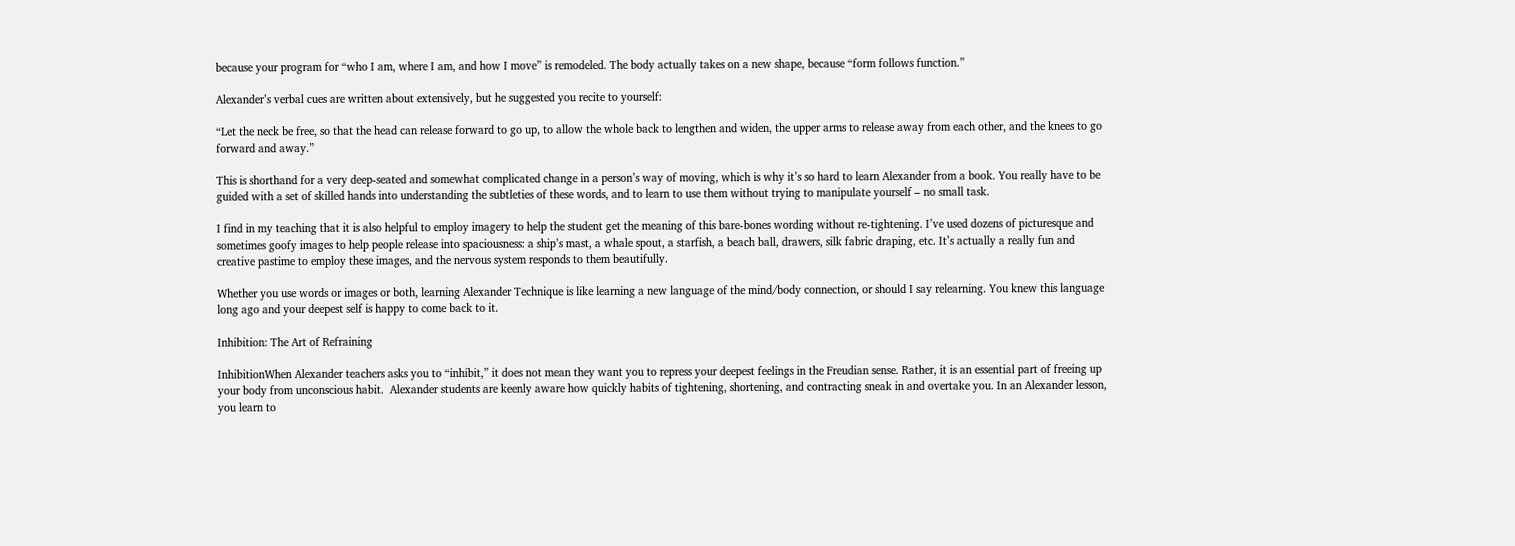because your program for “who I am, where I am, and how I move” is remodeled. The body actually takes on a new shape, because “form follows function.”

Alexander’s verbal cues are written about extensively, but he suggested you recite to yourself:

“Let the neck be free, so that the head can release forward to go up, to allow the whole back to lengthen and widen, the upper arms to release away from each other, and the knees to go forward and away.”

This is shorthand for a very deep-seated and somewhat complicated change in a person’s way of moving, which is why it’s so hard to learn Alexander from a book. You really have to be guided with a set of skilled hands into understanding the subtleties of these words, and to learn to use them without trying to manipulate yourself – no small task.

I find in my teaching that it is also helpful to employ imagery to help the student get the meaning of this bare-bones wording without re-tightening. I’ve used dozens of picturesque and sometimes goofy images to help people release into spaciousness: a ship’s mast, a whale spout, a starfish, a beach ball, drawers, silk fabric draping, etc. It’s actually a really fun and creative pastime to employ these images, and the nervous system responds to them beautifully.

Whether you use words or images or both, learning Alexander Technique is like learning a new language of the mind/body connection, or should I say relearning. You knew this language long ago and your deepest self is happy to come back to it.

Inhibition: The Art of Refraining

InhibitionWhen Alexander teachers asks you to “inhibit,” it does not mean they want you to repress your deepest feelings in the Freudian sense. Rather, it is an essential part of freeing up your body from unconscious habit.  Alexander students are keenly aware how quickly habits of tightening, shortening, and contracting sneak in and overtake you. In an Alexander lesson, you learn to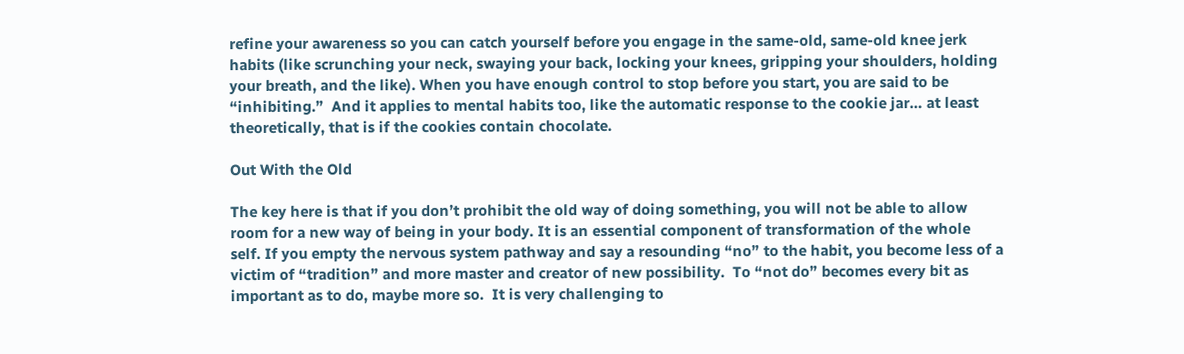refine your awareness so you can catch yourself before you engage in the same-old, same-old knee jerk habits (like scrunching your neck, swaying your back, locking your knees, gripping your shoulders, holding your breath, and the like). When you have enough control to stop before you start, you are said to be “inhibiting.”  And it applies to mental habits too, like the automatic response to the cookie jar… at least theoretically, that is if the cookies contain chocolate.

Out With the Old

The key here is that if you don’t prohibit the old way of doing something, you will not be able to allow room for a new way of being in your body. It is an essential component of transformation of the whole self. If you empty the nervous system pathway and say a resounding “no” to the habit, you become less of a victim of “tradition” and more master and creator of new possibility.  To “not do” becomes every bit as important as to do, maybe more so.  It is very challenging to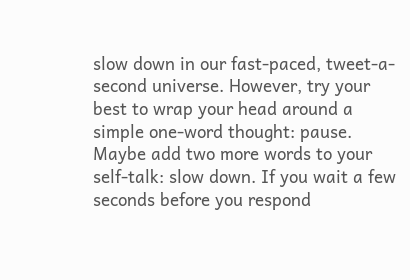slow down in our fast-paced, tweet-a-second universe. However, try your best to wrap your head around a simple one-word thought: pause. Maybe add two more words to your self-talk: slow down. If you wait a few seconds before you respond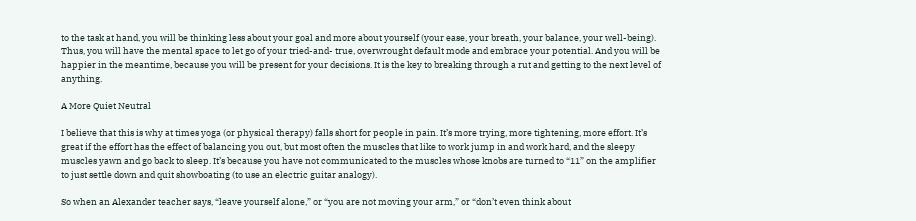to the task at hand, you will be thinking less about your goal and more about yourself (your ease, your breath, your balance, your well-being). Thus, you will have the mental space to let go of your tried-and- true, overwrought default mode and embrace your potential. And you will be happier in the meantime, because you will be present for your decisions. It is the key to breaking through a rut and getting to the next level of anything.

A More Quiet Neutral

I believe that this is why at times yoga (or physical therapy) falls short for people in pain. It’s more trying, more tightening, more effort. It’s great if the effort has the effect of balancing you out, but most often the muscles that like to work jump in and work hard, and the sleepy muscles yawn and go back to sleep. It’s because you have not communicated to the muscles whose knobs are turned to “11” on the amplifier to just settle down and quit showboating (to use an electric guitar analogy).

So when an Alexander teacher says, “leave yourself alone,” or “you are not moving your arm,” or “don’t even think about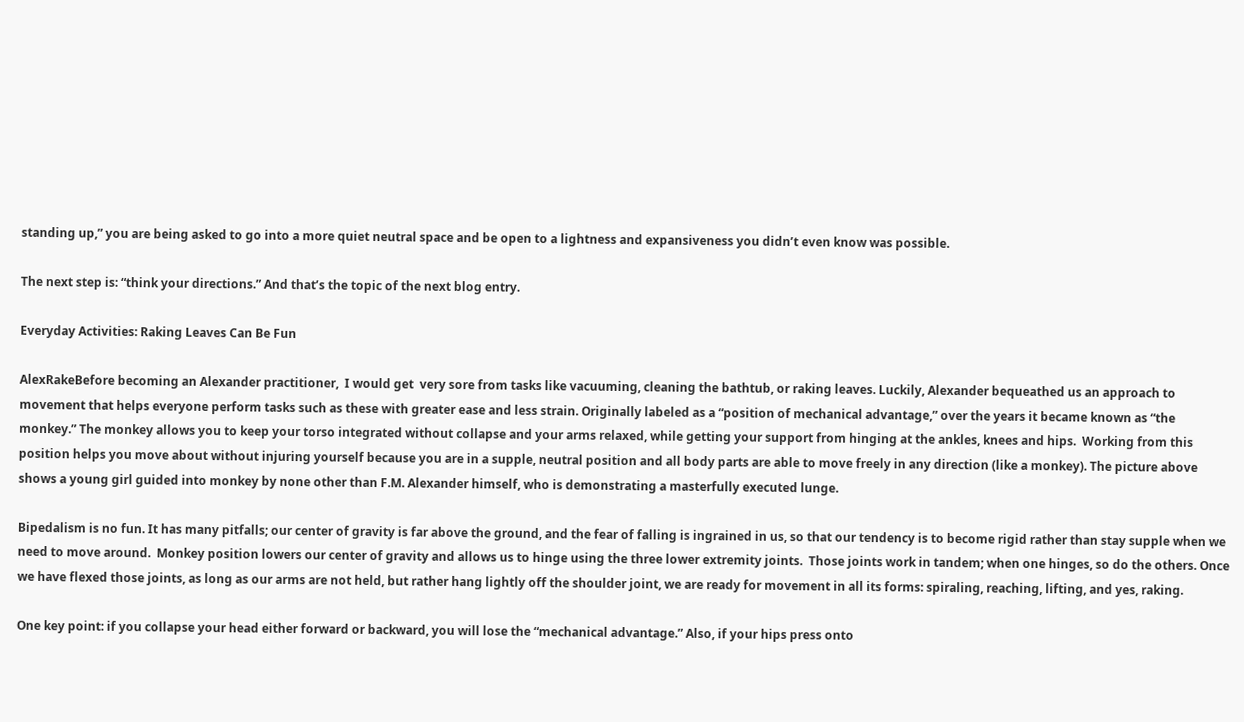standing up,” you are being asked to go into a more quiet neutral space and be open to a lightness and expansiveness you didn’t even know was possible.

The next step is: “think your directions.” And that’s the topic of the next blog entry.

Everyday Activities: Raking Leaves Can Be Fun

AlexRakeBefore becoming an Alexander practitioner,  I would get  very sore from tasks like vacuuming, cleaning the bathtub, or raking leaves. Luckily, Alexander bequeathed us an approach to movement that helps everyone perform tasks such as these with greater ease and less strain. Originally labeled as a “position of mechanical advantage,” over the years it became known as “the monkey.” The monkey allows you to keep your torso integrated without collapse and your arms relaxed, while getting your support from hinging at the ankles, knees and hips.  Working from this position helps you move about without injuring yourself because you are in a supple, neutral position and all body parts are able to move freely in any direction (like a monkey). The picture above shows a young girl guided into monkey by none other than F.M. Alexander himself, who is demonstrating a masterfully executed lunge.

Bipedalism is no fun. It has many pitfalls; our center of gravity is far above the ground, and the fear of falling is ingrained in us, so that our tendency is to become rigid rather than stay supple when we need to move around.  Monkey position lowers our center of gravity and allows us to hinge using the three lower extremity joints.  Those joints work in tandem; when one hinges, so do the others. Once we have flexed those joints, as long as our arms are not held, but rather hang lightly off the shoulder joint, we are ready for movement in all its forms: spiraling, reaching, lifting, and yes, raking.

One key point: if you collapse your head either forward or backward, you will lose the “mechanical advantage.” Also, if your hips press onto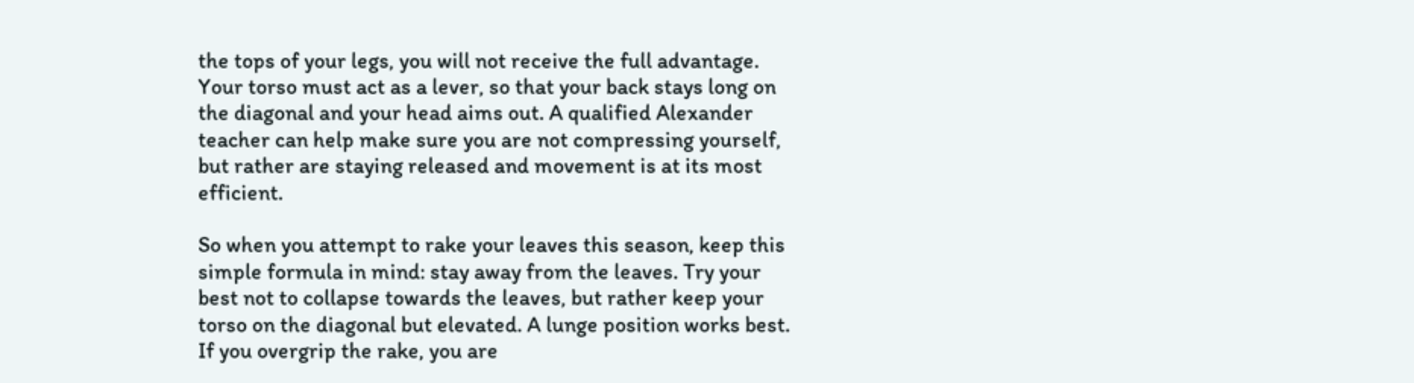the tops of your legs, you will not receive the full advantage. Your torso must act as a lever, so that your back stays long on the diagonal and your head aims out. A qualified Alexander teacher can help make sure you are not compressing yourself, but rather are staying released and movement is at its most efficient.

So when you attempt to rake your leaves this season, keep this simple formula in mind: stay away from the leaves. Try your best not to collapse towards the leaves, but rather keep your torso on the diagonal but elevated. A lunge position works best. If you overgrip the rake, you are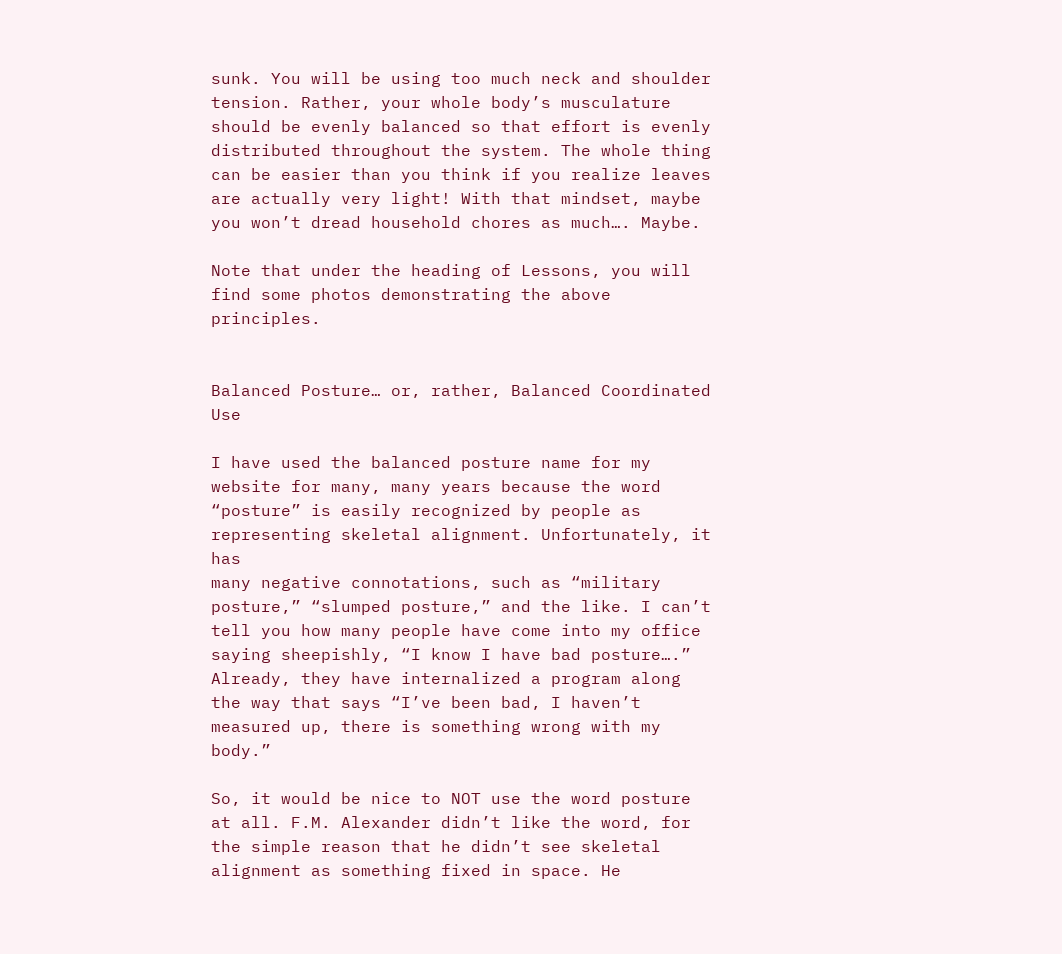sunk. You will be using too much neck and shoulder tension. Rather, your whole body’s musculature should be evenly balanced so that effort is evenly distributed throughout the system. The whole thing can be easier than you think if you realize leaves are actually very light! With that mindset, maybe you won’t dread household chores as much…. Maybe.

Note that under the heading of Lessons, you will find some photos demonstrating the above principles.


Balanced Posture… or, rather, Balanced Coordinated Use

I have used the balanced posture name for my website for many, many years because the word “posture” is easily recognized by people as representing skeletal alignment. Unfortunately, it has
many negative connotations, such as “military posture,” “slumped posture,” and the like. I can’t tell you how many people have come into my office saying sheepishly, “I know I have bad posture….” Already, they have internalized a program along the way that says “I’ve been bad, I haven’t measured up, there is something wrong with my body.”

So, it would be nice to NOT use the word posture at all. F.M. Alexander didn’t like the word, for the simple reason that he didn’t see skeletal alignment as something fixed in space. He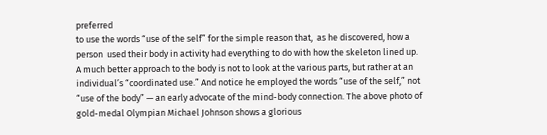preferred
to use the words “use of the self” for the simple reason that,  as he discovered, how a person  used their body in activity had everything to do with how the skeleton lined up. A much better approach to the body is not to look at the various parts, but rather at an individual’s “coordinated use.” And notice he employed the words “use of the self,” not “use of the body” — an early advocate of the mind-body connection. The above photo of gold-medal Olympian Michael Johnson shows a glorious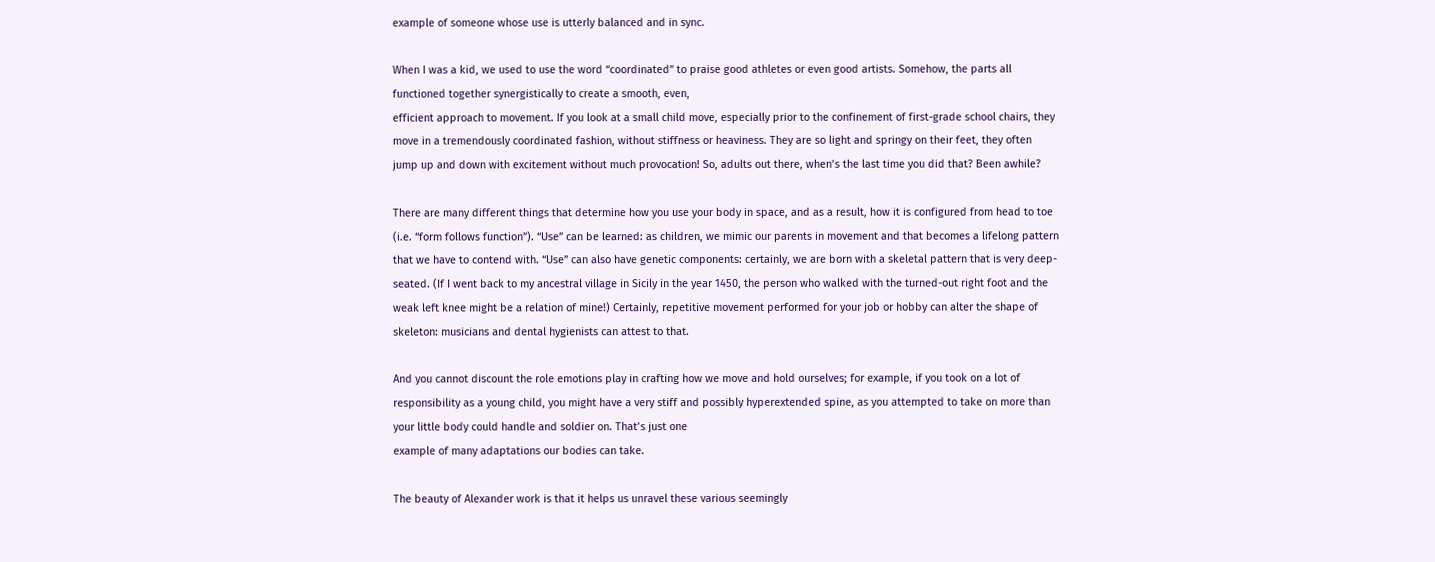example of someone whose use is utterly balanced and in sync.

When I was a kid, we used to use the word “coordinated” to praise good athletes or even good artists. Somehow, the parts all functioned together synergistically to create a smooth, even,
efficient approach to movement. If you look at a small child move, especially prior to the confinement of first-grade school chairs, they move in a tremendously coordinated fashion, without stiffness or heaviness. They are so light and springy on their feet, they often jump up and down with excitement without much provocation! So, adults out there, when’s the last time you did that? Been awhile?

There are many different things that determine how you use your body in space, and as a result, how it is configured from head to toe (i.e. “form follows function”). “Use” can be learned: as children, we mimic our parents in movement and that becomes a lifelong pattern that we have to contend with. “Use” can also have genetic components: certainly, we are born with a skeletal pattern that is very deep-seated. (If I went back to my ancestral village in Sicily in the year 1450, the person who walked with the turned-out right foot and the weak left knee might be a relation of mine!) Certainly, repetitive movement performed for your job or hobby can alter the shape of skeleton: musicians and dental hygienists can attest to that.

And you cannot discount the role emotions play in crafting how we move and hold ourselves; for example, if you took on a lot of
responsibility as a young child, you might have a very stiff and possibly hyperextended spine, as you attempted to take on more than your little body could handle and soldier on. That’s just one
example of many adaptations our bodies can take.

The beauty of Alexander work is that it helps us unravel these various seemingly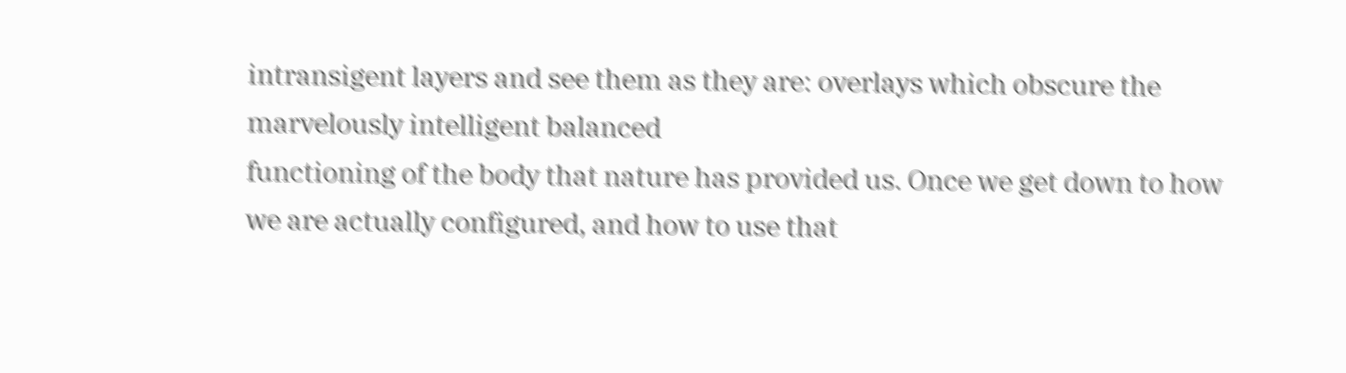intransigent layers and see them as they are: overlays which obscure the marvelously intelligent balanced
functioning of the body that nature has provided us. Once we get down to how we are actually configured, and how to use that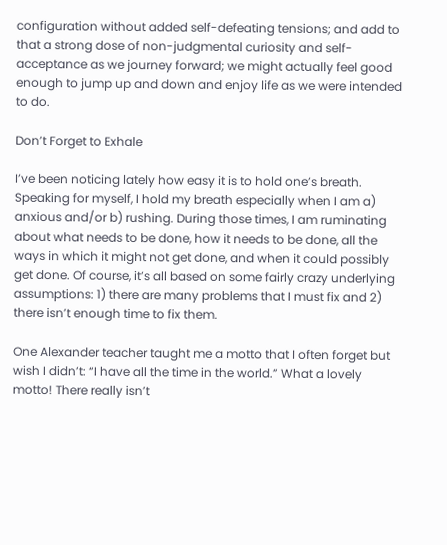configuration without added self-defeating tensions; and add to
that a strong dose of non-judgmental curiosity and self-acceptance as we journey forward; we might actually feel good enough to jump up and down and enjoy life as we were intended to do.

Don’t Forget to Exhale

I’ve been noticing lately how easy it is to hold one’s breath.  Speaking for myself, I hold my breath especially when I am a) anxious and/or b) rushing. During those times, I am ruminating about what needs to be done, how it needs to be done, all the ways in which it might not get done, and when it could possibly get done. Of course, it’s all based on some fairly crazy underlying assumptions: 1) there are many problems that I must fix and 2) there isn’t enough time to fix them.

One Alexander teacher taught me a motto that I often forget but wish I didn’t: “I have all the time in the world.” What a lovely motto! There really isn’t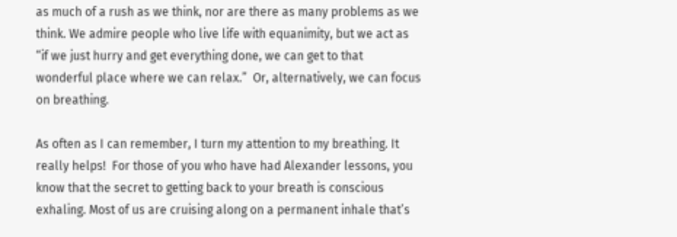as much of a rush as we think, nor are there as many problems as we think. We admire people who live life with equanimity, but we act as “if we just hurry and get everything done, we can get to that wonderful place where we can relax.”  Or, alternatively, we can focus on breathing.

As often as I can remember, I turn my attention to my breathing. It really helps!  For those of you who have had Alexander lessons, you know that the secret to getting back to your breath is conscious exhaling. Most of us are cruising along on a permanent inhale that’s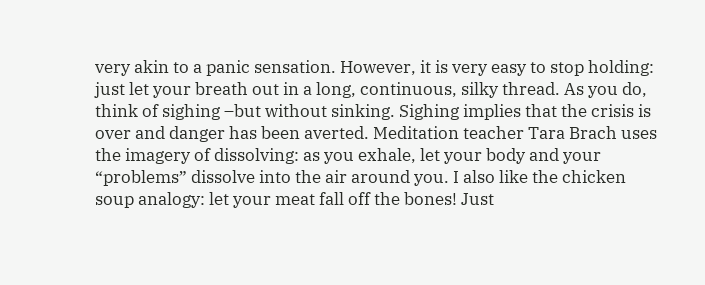very akin to a panic sensation. However, it is very easy to stop holding: just let your breath out in a long, continuous, silky thread. As you do, think of sighing –but without sinking. Sighing implies that the crisis is over and danger has been averted. Meditation teacher Tara Brach uses the imagery of dissolving: as you exhale, let your body and your “problems” dissolve into the air around you. I also like the chicken soup analogy: let your meat fall off the bones! Just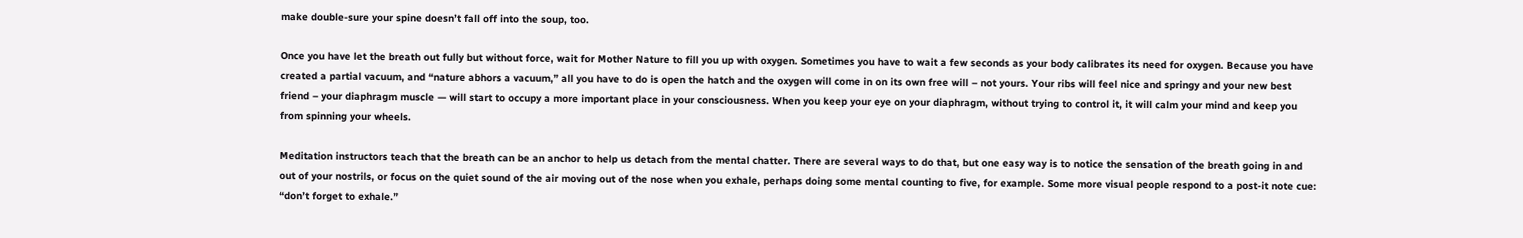make double-sure your spine doesn’t fall off into the soup, too.

Once you have let the breath out fully but without force, wait for Mother Nature to fill you up with oxygen. Sometimes you have to wait a few seconds as your body calibrates its need for oxygen. Because you have created a partial vacuum, and “nature abhors a vacuum,” all you have to do is open the hatch and the oxygen will come in on its own free will – not yours. Your ribs will feel nice and springy and your new best friend – your diaphragm muscle — will start to occupy a more important place in your consciousness. When you keep your eye on your diaphragm, without trying to control it, it will calm your mind and keep you from spinning your wheels.

Meditation instructors teach that the breath can be an anchor to help us detach from the mental chatter. There are several ways to do that, but one easy way is to notice the sensation of the breath going in and out of your nostrils, or focus on the quiet sound of the air moving out of the nose when you exhale, perhaps doing some mental counting to five, for example. Some more visual people respond to a post-it note cue: “don’t forget to exhale.”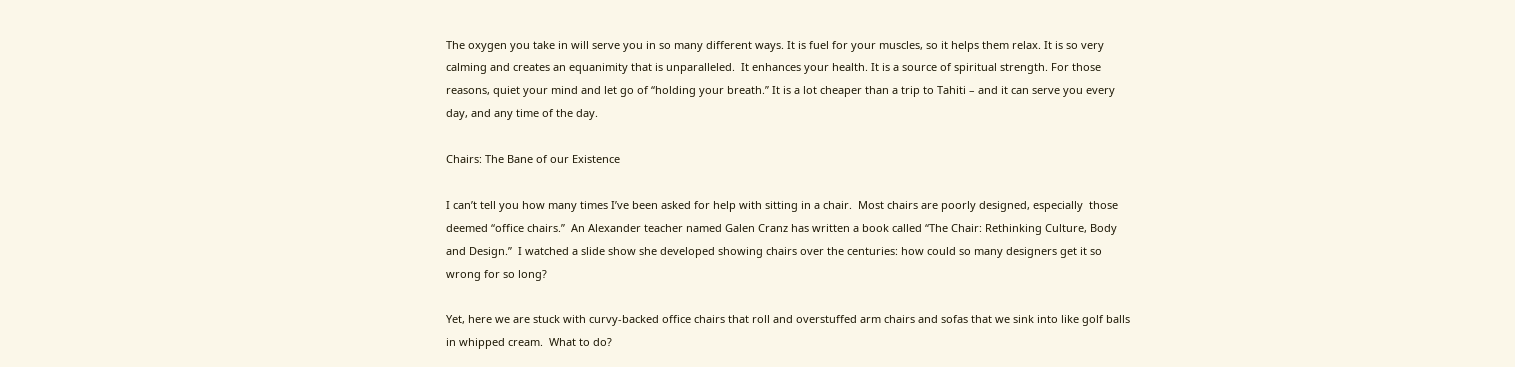The oxygen you take in will serve you in so many different ways. It is fuel for your muscles, so it helps them relax. It is so very calming and creates an equanimity that is unparalleled.  It enhances your health. It is a source of spiritual strength. For those reasons, quiet your mind and let go of “holding your breath.” It is a lot cheaper than a trip to Tahiti – and it can serve you every day, and any time of the day.

Chairs: The Bane of our Existence

I can’t tell you how many times I’ve been asked for help with sitting in a chair.  Most chairs are poorly designed, especially  those deemed “office chairs.”  An Alexander teacher named Galen Cranz has written a book called “The Chair: Rethinking Culture, Body and Design.”  I watched a slide show she developed showing chairs over the centuries: how could so many designers get it so wrong for so long?

Yet, here we are stuck with curvy-backed office chairs that roll and overstuffed arm chairs and sofas that we sink into like golf balls in whipped cream.  What to do?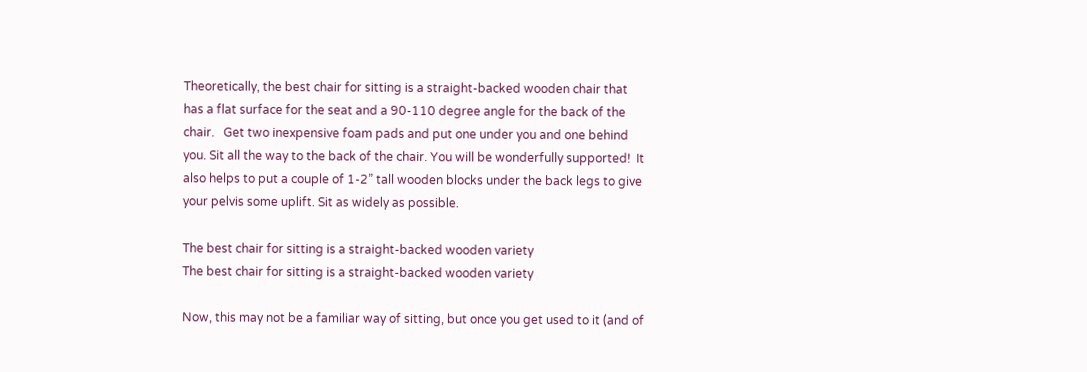Theoretically, the best chair for sitting is a straight-backed wooden chair that has a flat surface for the seat and a 90-110 degree angle for the back of the chair.   Get two inexpensive foam pads and put one under you and one behind you. Sit all the way to the back of the chair. You will be wonderfully supported!  It also helps to put a couple of 1-2” tall wooden blocks under the back legs to give your pelvis some uplift. Sit as widely as possible.

The best chair for sitting is a straight-backed wooden variety
The best chair for sitting is a straight-backed wooden variety

Now, this may not be a familiar way of sitting, but once you get used to it (and of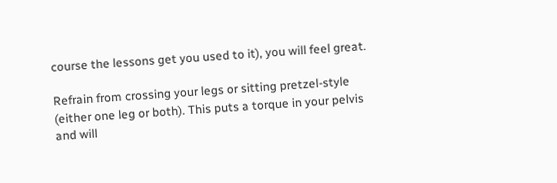course the lessons get you used to it), you will feel great.

Refrain from crossing your legs or sitting pretzel-style (either one leg or both). This puts a torque in your pelvis and will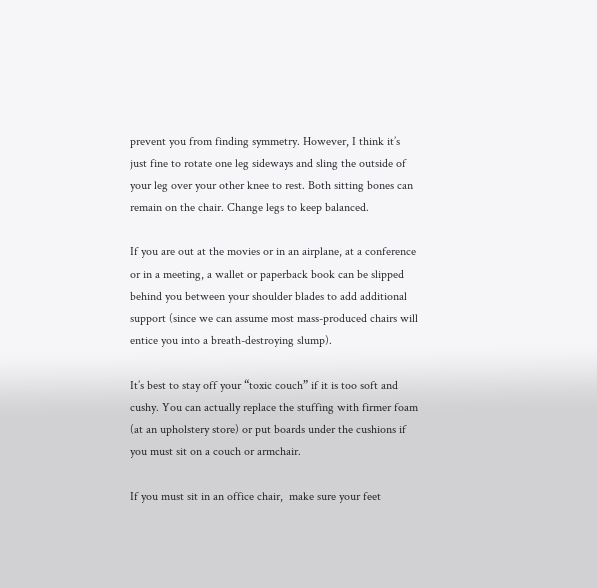prevent you from finding symmetry. However, I think it’s just fine to rotate one leg sideways and sling the outside of your leg over your other knee to rest. Both sitting bones can remain on the chair. Change legs to keep balanced.

If you are out at the movies or in an airplane, at a conference or in a meeting, a wallet or paperback book can be slipped behind you between your shoulder blades to add additional support (since we can assume most mass-produced chairs will entice you into a breath-destroying slump).

It’s best to stay off your “toxic couch” if it is too soft and cushy. You can actually replace the stuffing with firmer foam (at an upholstery store) or put boards under the cushions if you must sit on a couch or armchair.

If you must sit in an office chair,  make sure your feet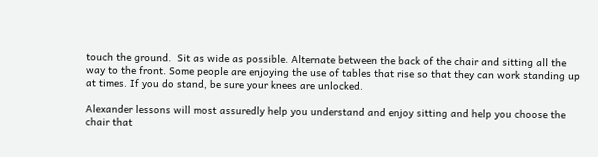touch the ground.  Sit as wide as possible. Alternate between the back of the chair and sitting all the way to the front. Some people are enjoying the use of tables that rise so that they can work standing up at times. If you do stand, be sure your knees are unlocked.

Alexander lessons will most assuredly help you understand and enjoy sitting and help you choose the chair that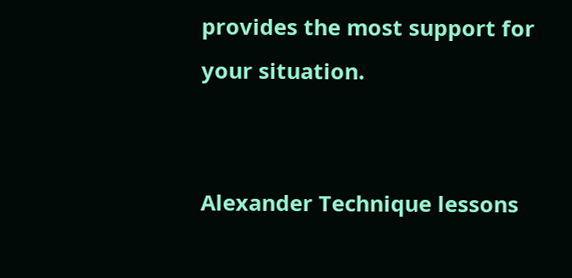provides the most support for your situation.


Alexander Technique lessons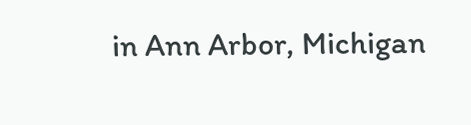in Ann Arbor, Michigan